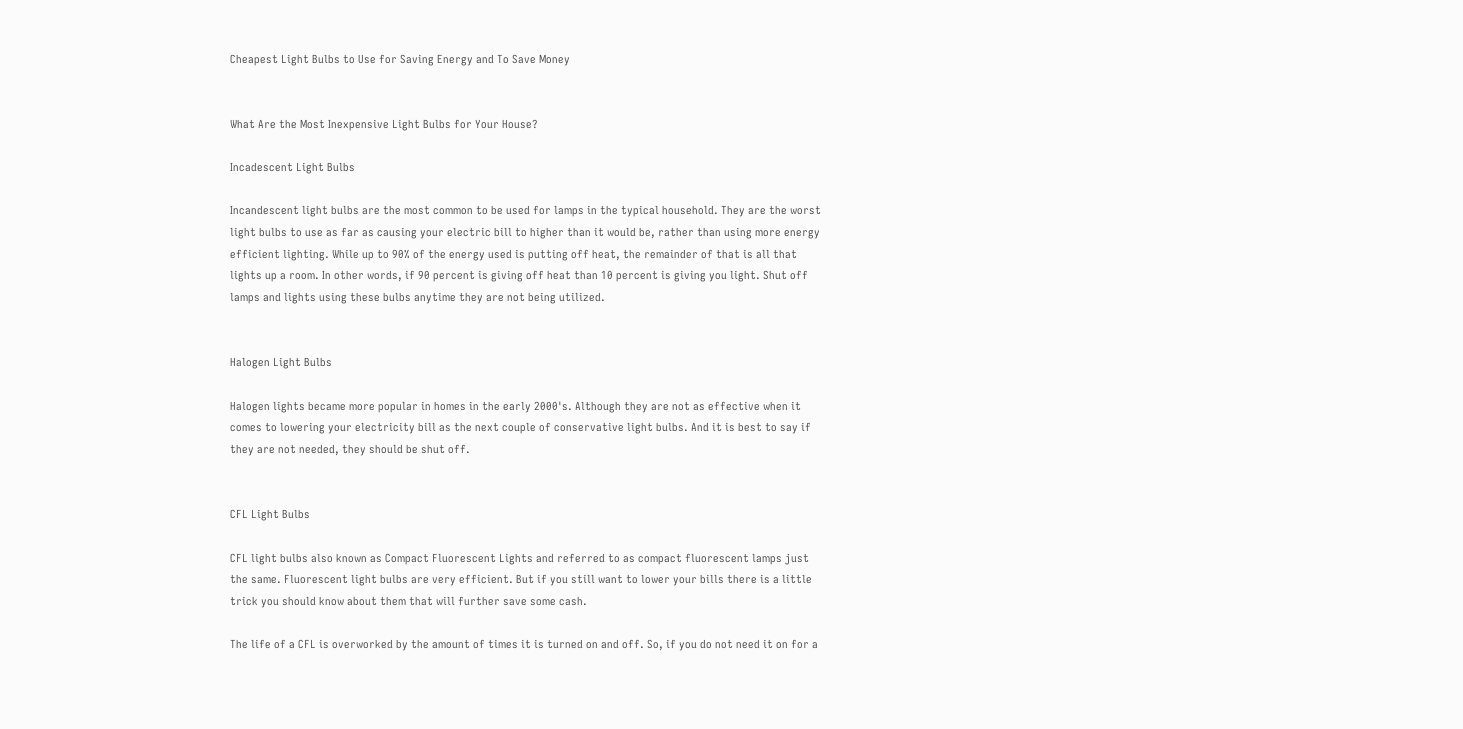Cheapest Light Bulbs to Use for Saving Energy and To Save Money


What Are the Most Inexpensive Light Bulbs for Your House?

Incadescent Light Bulbs

Incandescent light bulbs are the most common to be used for lamps in the typical household. They are the worst light bulbs to use as far as causing your electric bill to higher than it would be, rather than using more energy efficient lighting. While up to 90% of the energy used is putting off heat, the remainder of that is all that lights up a room. In other words, if 90 percent is giving off heat than 10 percent is giving you light. Shut off lamps and lights using these bulbs anytime they are not being utilized.


Halogen Light Bulbs

Halogen lights became more popular in homes in the early 2000's. Although they are not as effective when it comes to lowering your electricity bill as the next couple of conservative light bulbs. And it is best to say if they are not needed, they should be shut off.


CFL Light Bulbs

CFL light bulbs also known as Compact Fluorescent Lights and referred to as compact fluorescent lamps just the same. Fluorescent light bulbs are very efficient. But if you still want to lower your bills there is a little trick you should know about them that will further save some cash.

The life of a CFL is overworked by the amount of times it is turned on and off. So, if you do not need it on for a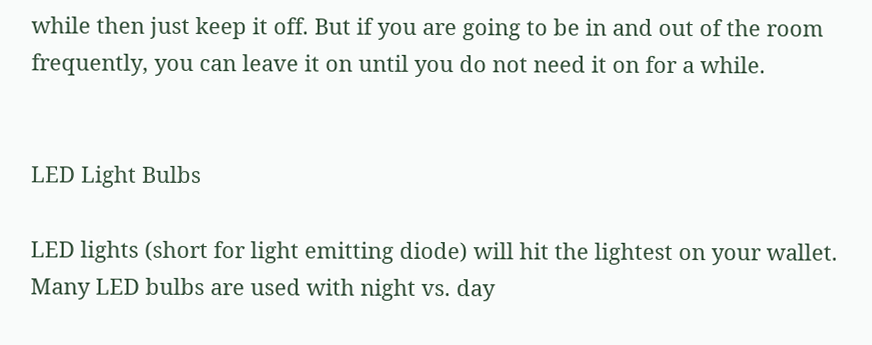while then just keep it off. But if you are going to be in and out of the room frequently, you can leave it on until you do not need it on for a while.


LED Light Bulbs

LED lights (short for light emitting diode) will hit the lightest on your wallet. Many LED bulbs are used with night vs. day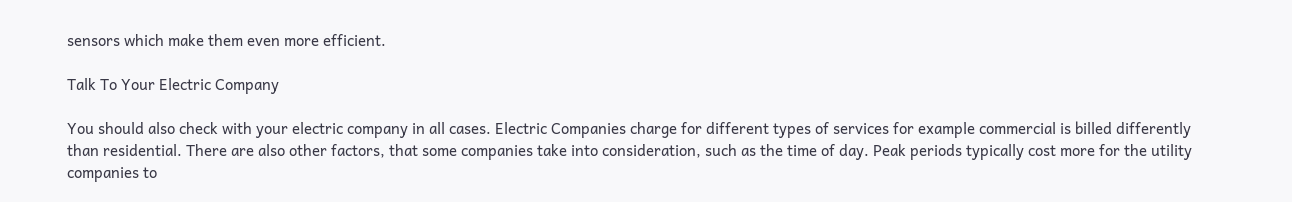sensors which make them even more efficient.

Talk To Your Electric Company

You should also check with your electric company in all cases. Electric Companies charge for different types of services for example commercial is billed differently than residential. There are also other factors, that some companies take into consideration, such as the time of day. Peak periods typically cost more for the utility companies to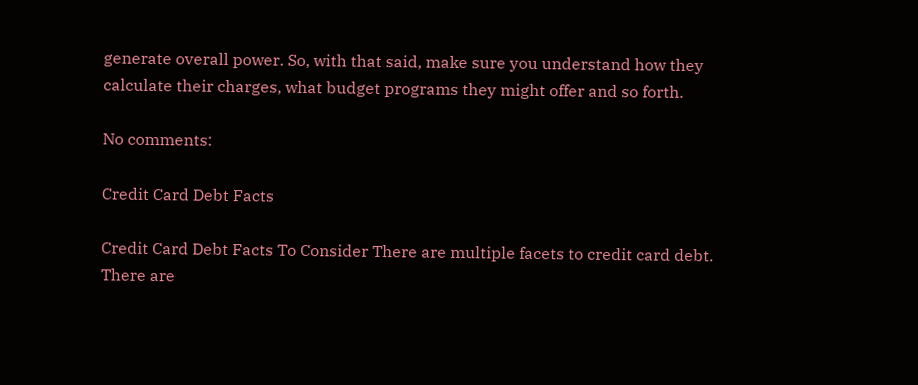generate overall power. So, with that said, make sure you understand how they calculate their charges, what budget programs they might offer and so forth.

No comments:

Credit Card Debt Facts

Credit Card Debt Facts To Consider There are multiple facets to credit card debt. There are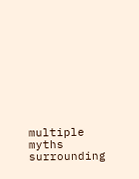multiple myths surrounding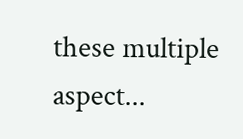these multiple aspect...